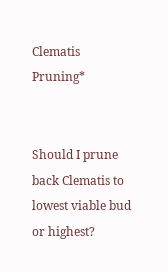Clematis Pruning*


Should I prune back Clematis to lowest viable bud or highest?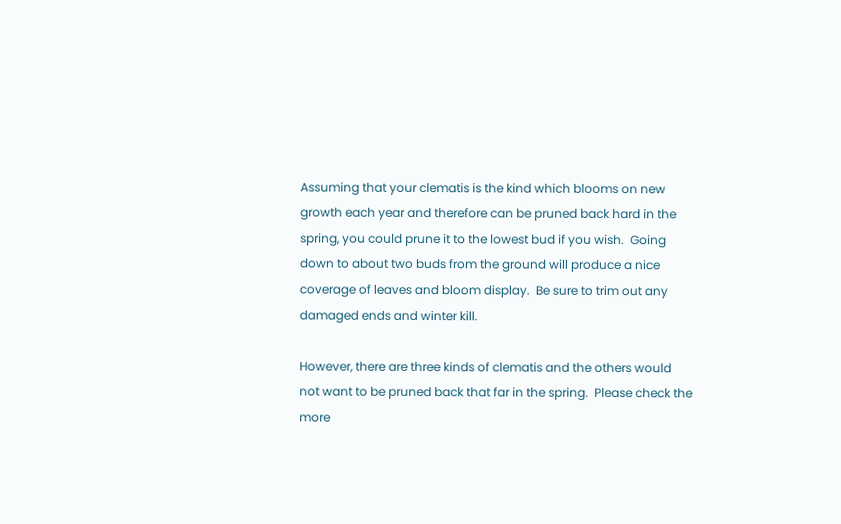Assuming that your clematis is the kind which blooms on new growth each year and therefore can be pruned back hard in the spring, you could prune it to the lowest bud if you wish.  Going down to about two buds from the ground will produce a nice coverage of leaves and bloom display.  Be sure to trim out any damaged ends and winter kill.

However, there are three kinds of clematis and the others would not want to be pruned back that far in the spring.  Please check the more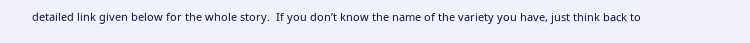detailed link given below for the whole story.  If you don’t know the name of the variety you have, just think back to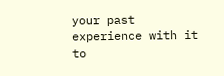your past experience with it to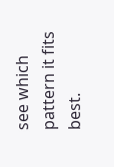see which pattern it fits best.